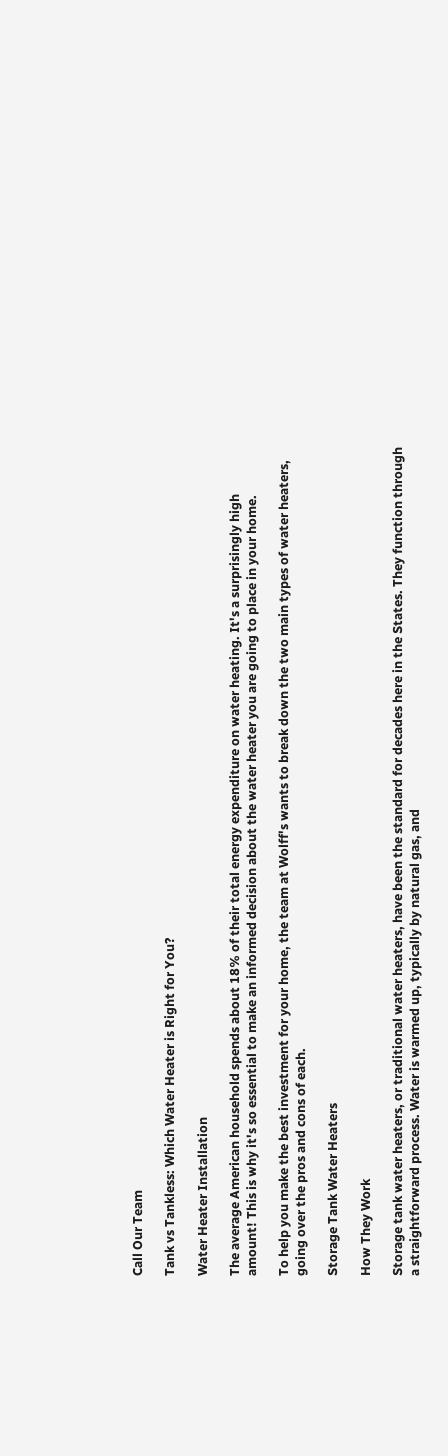Call Our Team

Tank vs Tankless: Which Water Heater is Right for You?

Water Heater Installation

The average American household spends about 18% of their total energy expenditure on water heating. It's a surprisingly high amount! This is why it's so essential to make an informed decision about the water heater you are going to place in your home.

To help you make the best investment for your home, the team at Wolff's wants to break down the two main types of water heaters, going over the pros and cons of each.

Storage Tank Water Heaters

How They Work

Storage tank water heaters, or traditional water heaters, have been the standard for decades here in the States. They function through a straightforward process. Water is warmed up, typically by natural gas, and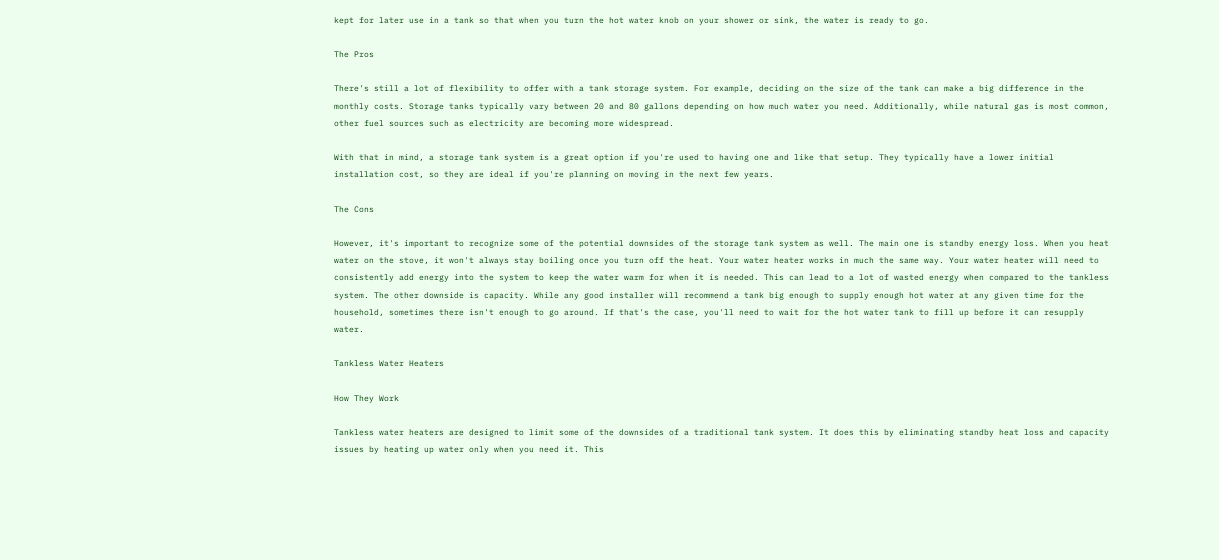kept for later use in a tank so that when you turn the hot water knob on your shower or sink, the water is ready to go.

The Pros

There's still a lot of flexibility to offer with a tank storage system. For example, deciding on the size of the tank can make a big difference in the monthly costs. Storage tanks typically vary between 20 and 80 gallons depending on how much water you need. Additionally, while natural gas is most common, other fuel sources such as electricity are becoming more widespread.

With that in mind, a storage tank system is a great option if you're used to having one and like that setup. They typically have a lower initial installation cost, so they are ideal if you're planning on moving in the next few years.

The Cons

However, it's important to recognize some of the potential downsides of the storage tank system as well. The main one is standby energy loss. When you heat water on the stove, it won't always stay boiling once you turn off the heat. Your water heater works in much the same way. Your water heater will need to consistently add energy into the system to keep the water warm for when it is needed. This can lead to a lot of wasted energy when compared to the tankless system. The other downside is capacity. While any good installer will recommend a tank big enough to supply enough hot water at any given time for the household, sometimes there isn't enough to go around. If that's the case, you'll need to wait for the hot water tank to fill up before it can resupply water.

Tankless Water Heaters

How They Work

Tankless water heaters are designed to limit some of the downsides of a traditional tank system. It does this by eliminating standby heat loss and capacity issues by heating up water only when you need it. This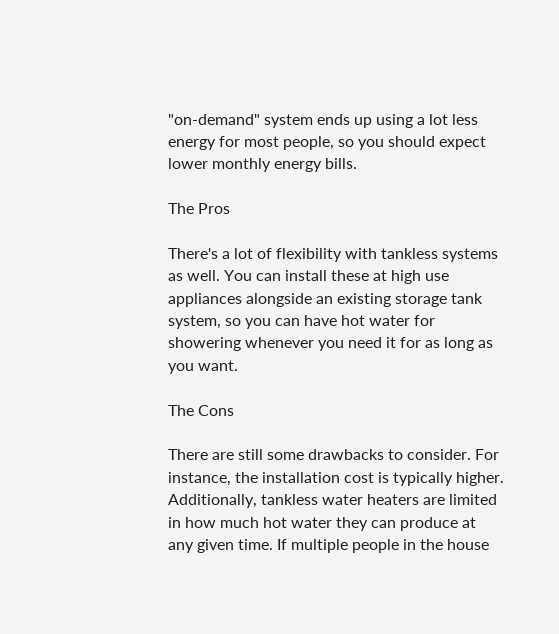"on-demand" system ends up using a lot less energy for most people, so you should expect lower monthly energy bills.

The Pros

There's a lot of flexibility with tankless systems as well. You can install these at high use appliances alongside an existing storage tank system, so you can have hot water for showering whenever you need it for as long as you want.

The Cons

There are still some drawbacks to consider. For instance, the installation cost is typically higher. Additionally, tankless water heaters are limited in how much hot water they can produce at any given time. If multiple people in the house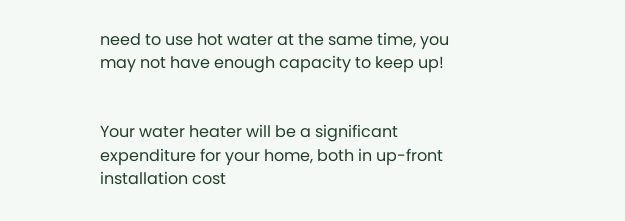need to use hot water at the same time, you may not have enough capacity to keep up!


Your water heater will be a significant expenditure for your home, both in up-front installation cost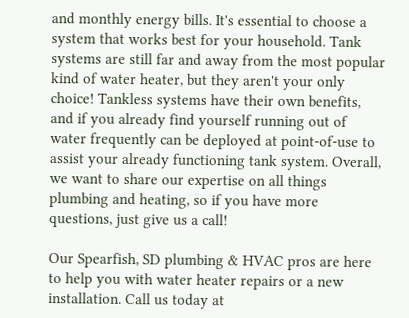and monthly energy bills. It's essential to choose a system that works best for your household. Tank systems are still far and away from the most popular kind of water heater, but they aren't your only choice! Tankless systems have their own benefits, and if you already find yourself running out of water frequently can be deployed at point-of-use to assist your already functioning tank system. Overall, we want to share our expertise on all things plumbing and heating, so if you have more questions, just give us a call!

Our Spearfish, SD plumbing & HVAC pros are here to help you with water heater repairs or a new installation. Call us today at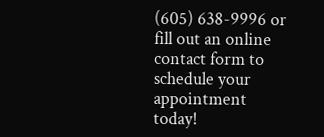(605) 638-9996 or fill out an online contact form to schedule your appointment today!